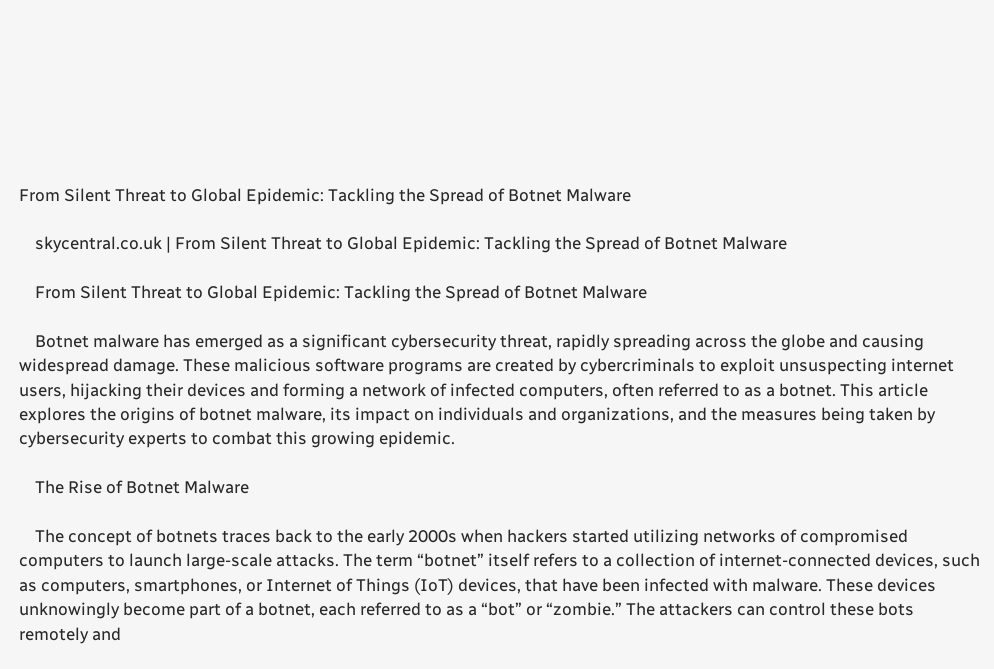From Silent Threat to Global Epidemic: Tackling the Spread of Botnet Malware

    skycentral.co.uk | From Silent Threat to Global Epidemic: Tackling the Spread of Botnet Malware

    From Silent Threat to Global Epidemic: Tackling the Spread of Botnet Malware

    Botnet malware has emerged as a significant cybersecurity threat, rapidly spreading across the globe and causing widespread damage. These malicious software programs are created by cybercriminals to exploit unsuspecting internet users, hijacking their devices and forming a network of infected computers, often referred to as a botnet. This article explores the origins of botnet malware, its impact on individuals and organizations, and the measures being taken by cybersecurity experts to combat this growing epidemic.

    The Rise of Botnet Malware

    The concept of botnets traces back to the early 2000s when hackers started utilizing networks of compromised computers to launch large-scale attacks. The term “botnet” itself refers to a collection of internet-connected devices, such as computers, smartphones, or Internet of Things (IoT) devices, that have been infected with malware. These devices unknowingly become part of a botnet, each referred to as a “bot” or “zombie.” The attackers can control these bots remotely and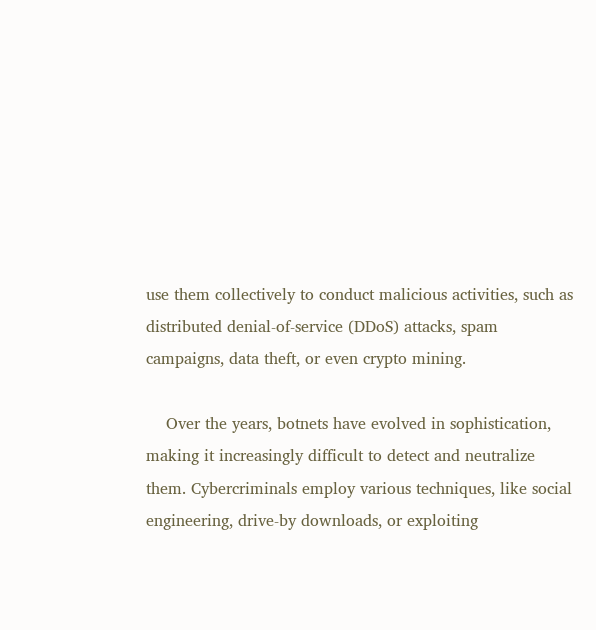use them collectively to conduct malicious activities, such as distributed denial-of-service (DDoS) attacks, spam campaigns, data theft, or even crypto mining.

    Over the years, botnets have evolved in sophistication, making it increasingly difficult to detect and neutralize them. Cybercriminals employ various techniques, like social engineering, drive-by downloads, or exploiting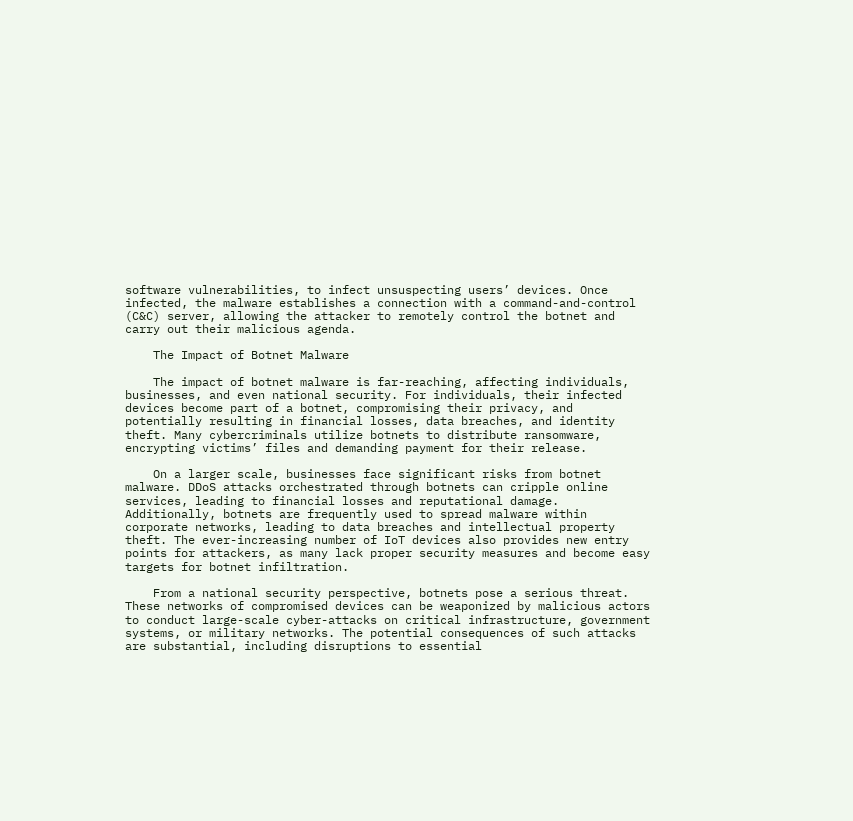software vulnerabilities, to infect unsuspecting users’ devices. Once infected, the malware establishes a connection with a command-and-control (C&C) server, allowing the attacker to remotely control the botnet and carry out their malicious agenda.

    The Impact of Botnet Malware

    The impact of botnet malware is far-reaching, affecting individuals, businesses, and even national security. For individuals, their infected devices become part of a botnet, compromising their privacy, and potentially resulting in financial losses, data breaches, and identity theft. Many cybercriminals utilize botnets to distribute ransomware, encrypting victims’ files and demanding payment for their release.

    On a larger scale, businesses face significant risks from botnet malware. DDoS attacks orchestrated through botnets can cripple online services, leading to financial losses and reputational damage. Additionally, botnets are frequently used to spread malware within corporate networks, leading to data breaches and intellectual property theft. The ever-increasing number of IoT devices also provides new entry points for attackers, as many lack proper security measures and become easy targets for botnet infiltration.

    From a national security perspective, botnets pose a serious threat. These networks of compromised devices can be weaponized by malicious actors to conduct large-scale cyber-attacks on critical infrastructure, government systems, or military networks. The potential consequences of such attacks are substantial, including disruptions to essential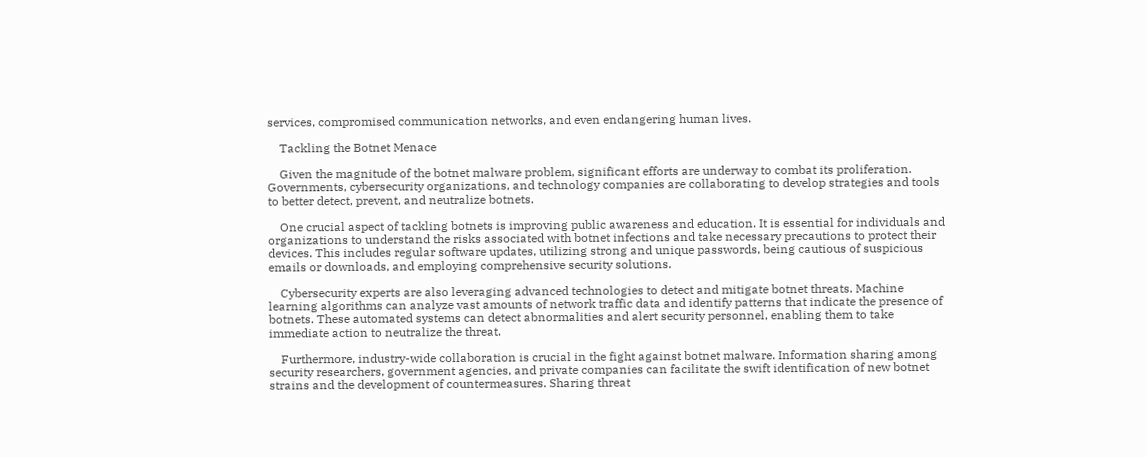services, compromised communication networks, and even endangering human lives.

    Tackling the Botnet Menace

    Given the magnitude of the botnet malware problem, significant efforts are underway to combat its proliferation. Governments, cybersecurity organizations, and technology companies are collaborating to develop strategies and tools to better detect, prevent, and neutralize botnets.

    One crucial aspect of tackling botnets is improving public awareness and education. It is essential for individuals and organizations to understand the risks associated with botnet infections and take necessary precautions to protect their devices. This includes regular software updates, utilizing strong and unique passwords, being cautious of suspicious emails or downloads, and employing comprehensive security solutions.

    Cybersecurity experts are also leveraging advanced technologies to detect and mitigate botnet threats. Machine learning algorithms can analyze vast amounts of network traffic data and identify patterns that indicate the presence of botnets. These automated systems can detect abnormalities and alert security personnel, enabling them to take immediate action to neutralize the threat.

    Furthermore, industry-wide collaboration is crucial in the fight against botnet malware. Information sharing among security researchers, government agencies, and private companies can facilitate the swift identification of new botnet strains and the development of countermeasures. Sharing threat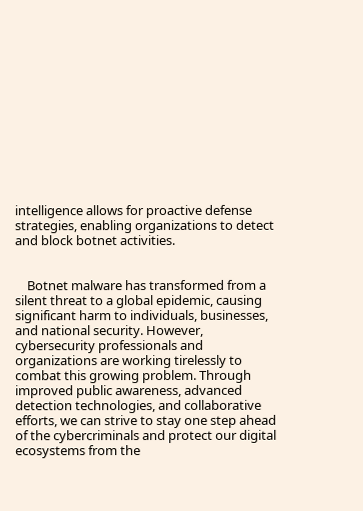intelligence allows for proactive defense strategies, enabling organizations to detect and block botnet activities.


    Botnet malware has transformed from a silent threat to a global epidemic, causing significant harm to individuals, businesses, and national security. However, cybersecurity professionals and organizations are working tirelessly to combat this growing problem. Through improved public awareness, advanced detection technologies, and collaborative efforts, we can strive to stay one step ahead of the cybercriminals and protect our digital ecosystems from the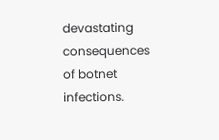devastating consequences of botnet infections.